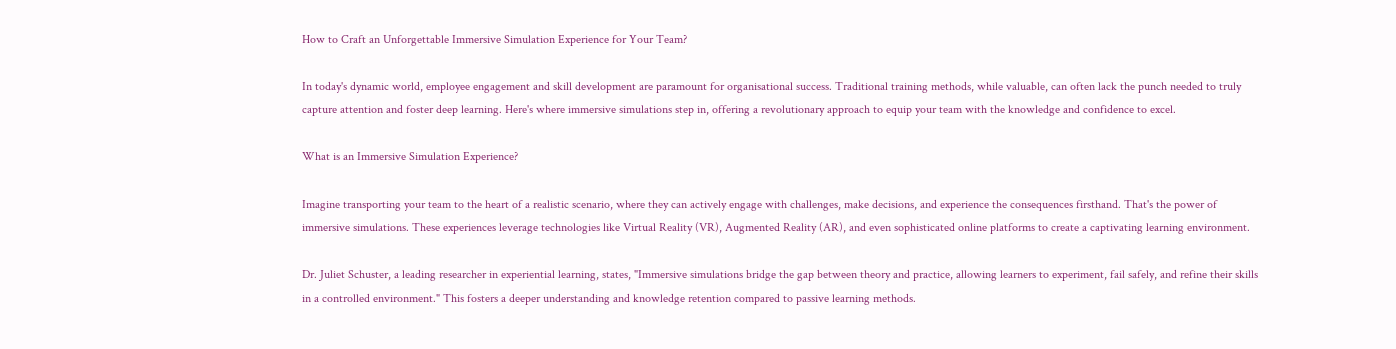How to Craft an Unforgettable Immersive Simulation Experience for Your Team?

In today's dynamic world, employee engagement and skill development are paramount for organisational success. Traditional training methods, while valuable, can often lack the punch needed to truly capture attention and foster deep learning. Here's where immersive simulations step in, offering a revolutionary approach to equip your team with the knowledge and confidence to excel.

What is an Immersive Simulation Experience?

Imagine transporting your team to the heart of a realistic scenario, where they can actively engage with challenges, make decisions, and experience the consequences firsthand. That's the power of immersive simulations. These experiences leverage technologies like Virtual Reality (VR), Augmented Reality (AR), and even sophisticated online platforms to create a captivating learning environment.

Dr. Juliet Schuster, a leading researcher in experiential learning, states, "Immersive simulations bridge the gap between theory and practice, allowing learners to experiment, fail safely, and refine their skills in a controlled environment." This fosters a deeper understanding and knowledge retention compared to passive learning methods.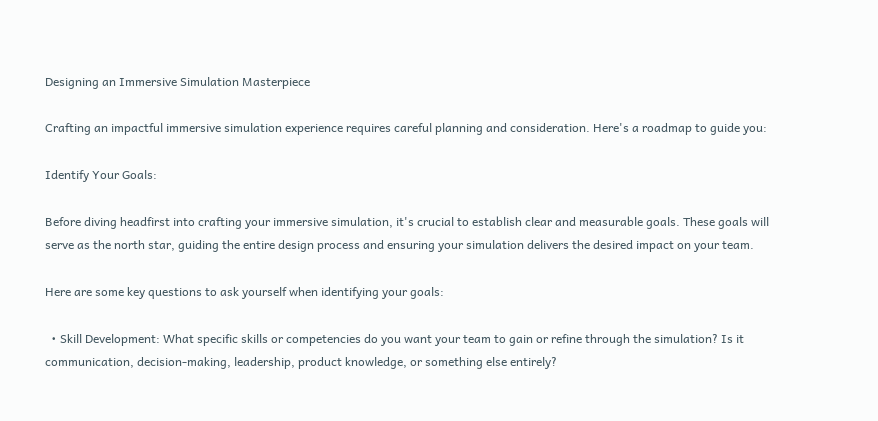Designing an Immersive Simulation Masterpiece

Crafting an impactful immersive simulation experience requires careful planning and consideration. Here's a roadmap to guide you:

Identify Your Goals:

Before diving headfirst into crafting your immersive simulation, it's crucial to establish clear and measurable goals. These goals will serve as the north star, guiding the entire design process and ensuring your simulation delivers the desired impact on your team.

Here are some key questions to ask yourself when identifying your goals:

  • Skill Development: What specific skills or competencies do you want your team to gain or refine through the simulation? Is it communication, decision-making, leadership, product knowledge, or something else entirely?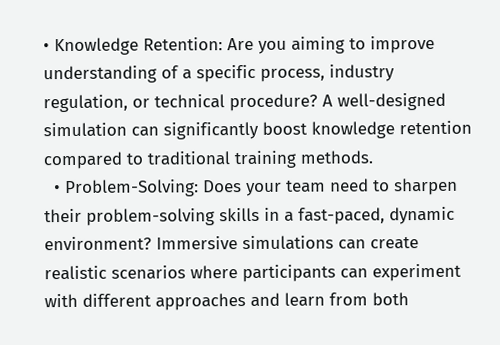• Knowledge Retention: Are you aiming to improve understanding of a specific process, industry regulation, or technical procedure? A well-designed simulation can significantly boost knowledge retention compared to traditional training methods.
  • Problem-Solving: Does your team need to sharpen their problem-solving skills in a fast-paced, dynamic environment? Immersive simulations can create realistic scenarios where participants can experiment with different approaches and learn from both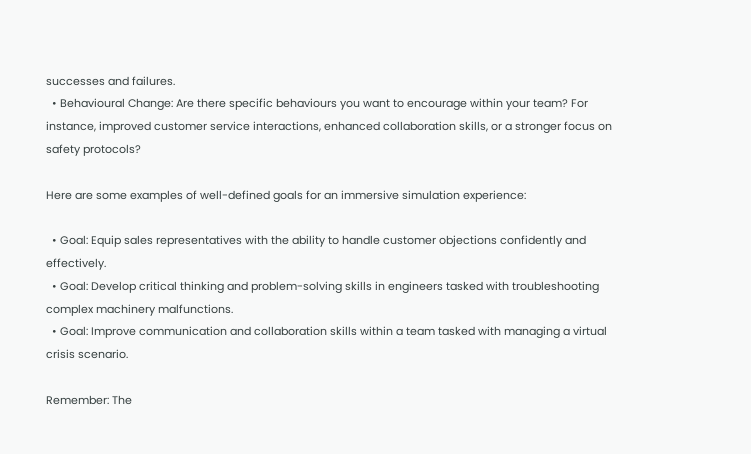successes and failures.
  • Behavioural Change: Are there specific behaviours you want to encourage within your team? For instance, improved customer service interactions, enhanced collaboration skills, or a stronger focus on safety protocols?

Here are some examples of well-defined goals for an immersive simulation experience:

  • Goal: Equip sales representatives with the ability to handle customer objections confidently and effectively.
  • Goal: Develop critical thinking and problem-solving skills in engineers tasked with troubleshooting complex machinery malfunctions.
  • Goal: Improve communication and collaboration skills within a team tasked with managing a virtual crisis scenario.

Remember: The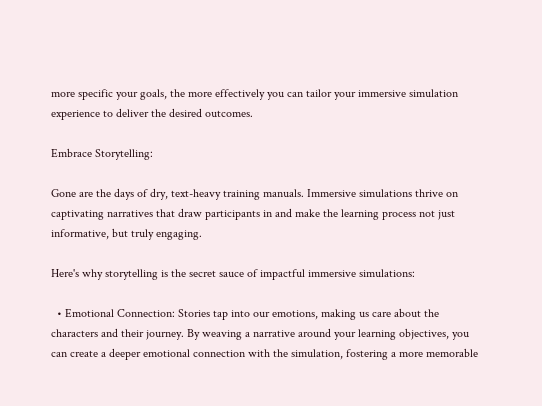more specific your goals, the more effectively you can tailor your immersive simulation experience to deliver the desired outcomes.

Embrace Storytelling:

Gone are the days of dry, text-heavy training manuals. Immersive simulations thrive on captivating narratives that draw participants in and make the learning process not just informative, but truly engaging.

Here's why storytelling is the secret sauce of impactful immersive simulations:

  • Emotional Connection: Stories tap into our emotions, making us care about the characters and their journey. By weaving a narrative around your learning objectives, you can create a deeper emotional connection with the simulation, fostering a more memorable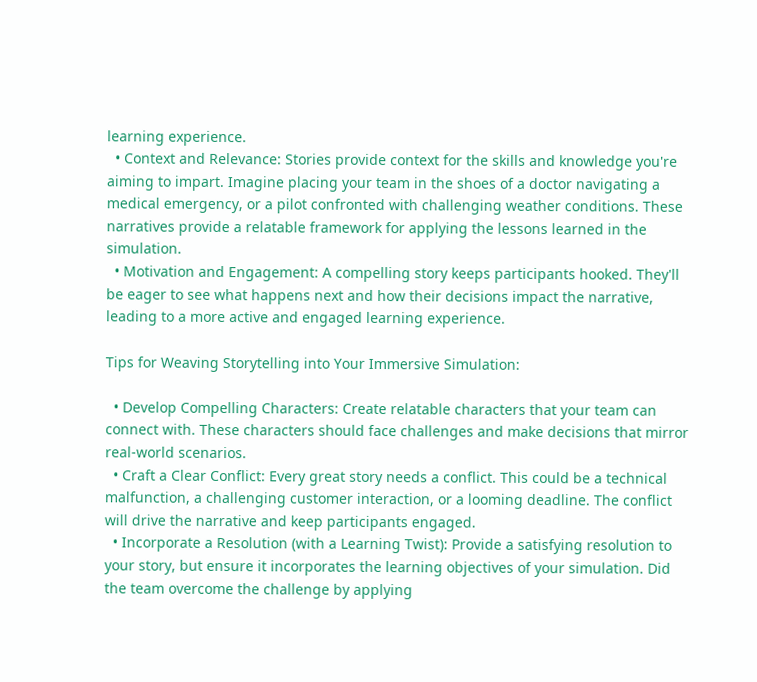learning experience.
  • Context and Relevance: Stories provide context for the skills and knowledge you're aiming to impart. Imagine placing your team in the shoes of a doctor navigating a medical emergency, or a pilot confronted with challenging weather conditions. These narratives provide a relatable framework for applying the lessons learned in the simulation.
  • Motivation and Engagement: A compelling story keeps participants hooked. They'll be eager to see what happens next and how their decisions impact the narrative, leading to a more active and engaged learning experience.

Tips for Weaving Storytelling into Your Immersive Simulation:

  • Develop Compelling Characters: Create relatable characters that your team can connect with. These characters should face challenges and make decisions that mirror real-world scenarios.
  • Craft a Clear Conflict: Every great story needs a conflict. This could be a technical malfunction, a challenging customer interaction, or a looming deadline. The conflict will drive the narrative and keep participants engaged.
  • Incorporate a Resolution (with a Learning Twist): Provide a satisfying resolution to your story, but ensure it incorporates the learning objectives of your simulation. Did the team overcome the challenge by applying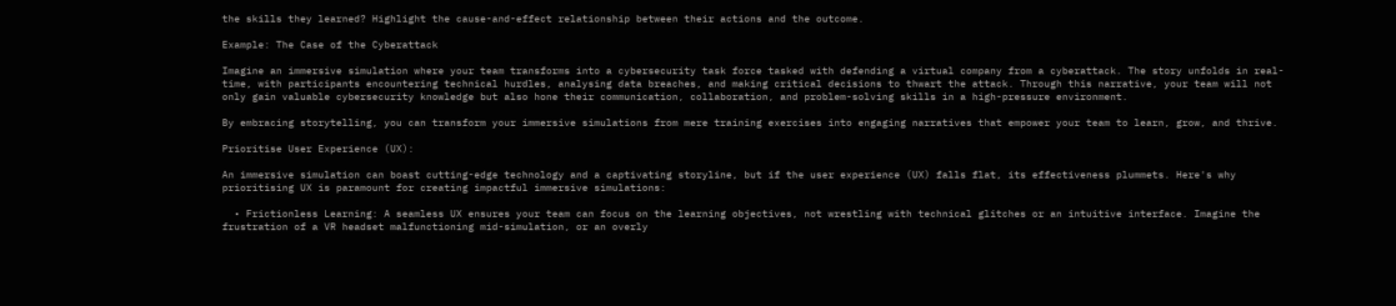the skills they learned? Highlight the cause-and-effect relationship between their actions and the outcome.

Example: The Case of the Cyberattack

Imagine an immersive simulation where your team transforms into a cybersecurity task force tasked with defending a virtual company from a cyberattack. The story unfolds in real-time, with participants encountering technical hurdles, analysing data breaches, and making critical decisions to thwart the attack. Through this narrative, your team will not only gain valuable cybersecurity knowledge but also hone their communication, collaboration, and problem-solving skills in a high-pressure environment.

By embracing storytelling, you can transform your immersive simulations from mere training exercises into engaging narratives that empower your team to learn, grow, and thrive.

Prioritise User Experience (UX):

An immersive simulation can boast cutting-edge technology and a captivating storyline, but if the user experience (UX) falls flat, its effectiveness plummets. Here's why prioritising UX is paramount for creating impactful immersive simulations:

  • Frictionless Learning: A seamless UX ensures your team can focus on the learning objectives, not wrestling with technical glitches or an intuitive interface. Imagine the frustration of a VR headset malfunctioning mid-simulation, or an overly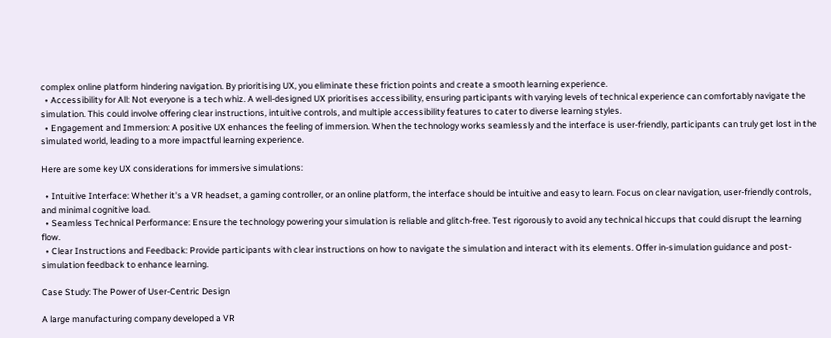complex online platform hindering navigation. By prioritising UX, you eliminate these friction points and create a smooth learning experience.
  • Accessibility for All: Not everyone is a tech whiz. A well-designed UX prioritises accessibility, ensuring participants with varying levels of technical experience can comfortably navigate the simulation. This could involve offering clear instructions, intuitive controls, and multiple accessibility features to cater to diverse learning styles.
  • Engagement and Immersion: A positive UX enhances the feeling of immersion. When the technology works seamlessly and the interface is user-friendly, participants can truly get lost in the simulated world, leading to a more impactful learning experience.

Here are some key UX considerations for immersive simulations:

  • Intuitive Interface: Whether it's a VR headset, a gaming controller, or an online platform, the interface should be intuitive and easy to learn. Focus on clear navigation, user-friendly controls, and minimal cognitive load.
  • Seamless Technical Performance: Ensure the technology powering your simulation is reliable and glitch-free. Test rigorously to avoid any technical hiccups that could disrupt the learning flow.
  • Clear Instructions and Feedback: Provide participants with clear instructions on how to navigate the simulation and interact with its elements. Offer in-simulation guidance and post-simulation feedback to enhance learning.

Case Study: The Power of User-Centric Design

A large manufacturing company developed a VR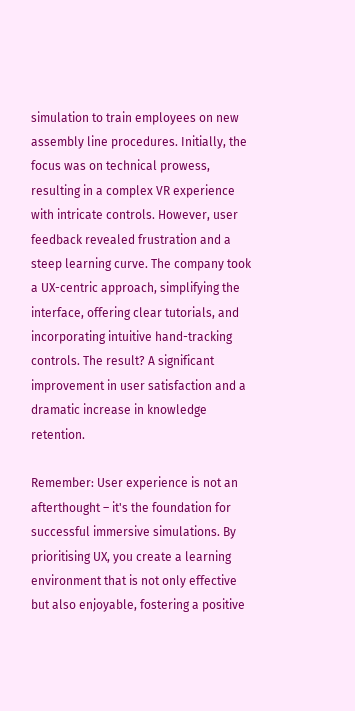simulation to train employees on new assembly line procedures. Initially, the focus was on technical prowess, resulting in a complex VR experience with intricate controls. However, user feedback revealed frustration and a steep learning curve. The company took a UX-centric approach, simplifying the interface, offering clear tutorials, and incorporating intuitive hand-tracking controls. The result? A significant improvement in user satisfaction and a dramatic increase in knowledge retention.

Remember: User experience is not an afterthought – it's the foundation for successful immersive simulations. By prioritising UX, you create a learning environment that is not only effective but also enjoyable, fostering a positive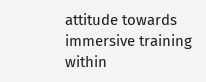attitude towards immersive training within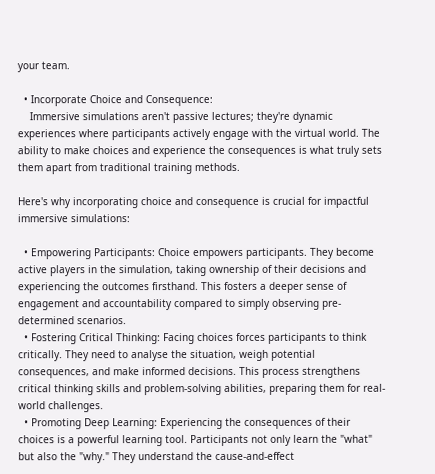your team.

  • Incorporate Choice and Consequence:
    Immersive simulations aren't passive lectures; they're dynamic experiences where participants actively engage with the virtual world. The ability to make choices and experience the consequences is what truly sets them apart from traditional training methods.

Here's why incorporating choice and consequence is crucial for impactful immersive simulations:

  • Empowering Participants: Choice empowers participants. They become active players in the simulation, taking ownership of their decisions and experiencing the outcomes firsthand. This fosters a deeper sense of engagement and accountability compared to simply observing pre-determined scenarios.
  • Fostering Critical Thinking: Facing choices forces participants to think critically. They need to analyse the situation, weigh potential consequences, and make informed decisions. This process strengthens critical thinking skills and problem-solving abilities, preparing them for real-world challenges.
  • Promoting Deep Learning: Experiencing the consequences of their choices is a powerful learning tool. Participants not only learn the "what" but also the "why." They understand the cause-and-effect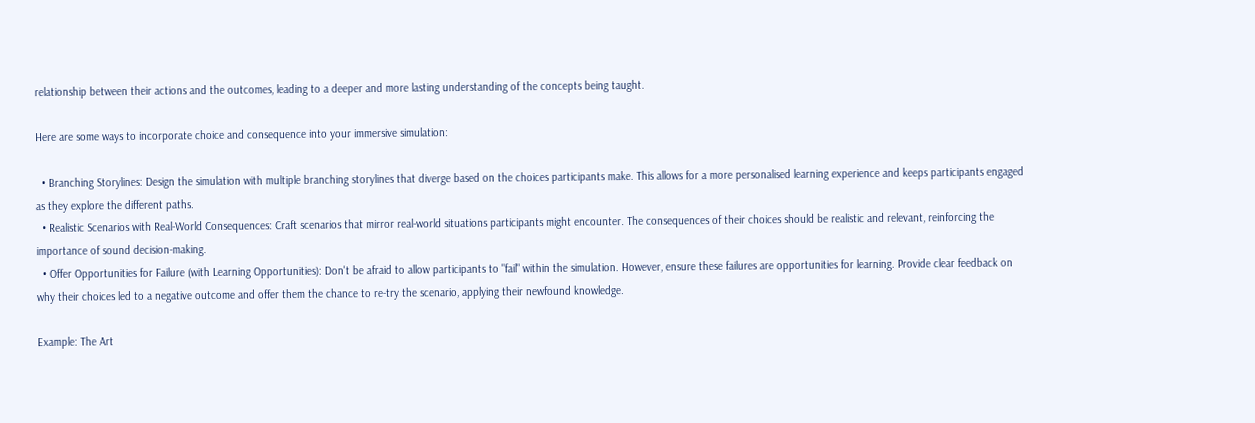relationship between their actions and the outcomes, leading to a deeper and more lasting understanding of the concepts being taught.

Here are some ways to incorporate choice and consequence into your immersive simulation:

  • Branching Storylines: Design the simulation with multiple branching storylines that diverge based on the choices participants make. This allows for a more personalised learning experience and keeps participants engaged as they explore the different paths.
  • Realistic Scenarios with Real-World Consequences: Craft scenarios that mirror real-world situations participants might encounter. The consequences of their choices should be realistic and relevant, reinforcing the importance of sound decision-making.
  • Offer Opportunities for Failure (with Learning Opportunities): Don't be afraid to allow participants to "fail" within the simulation. However, ensure these failures are opportunities for learning. Provide clear feedback on why their choices led to a negative outcome and offer them the chance to re-try the scenario, applying their newfound knowledge.

Example: The Art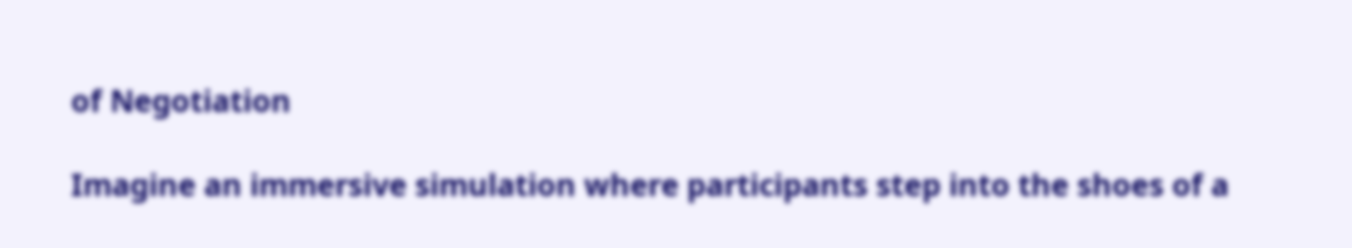of Negotiation

Imagine an immersive simulation where participants step into the shoes of a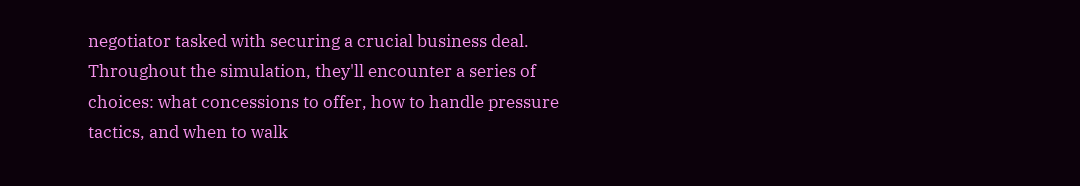negotiator tasked with securing a crucial business deal. Throughout the simulation, they'll encounter a series of choices: what concessions to offer, how to handle pressure tactics, and when to walk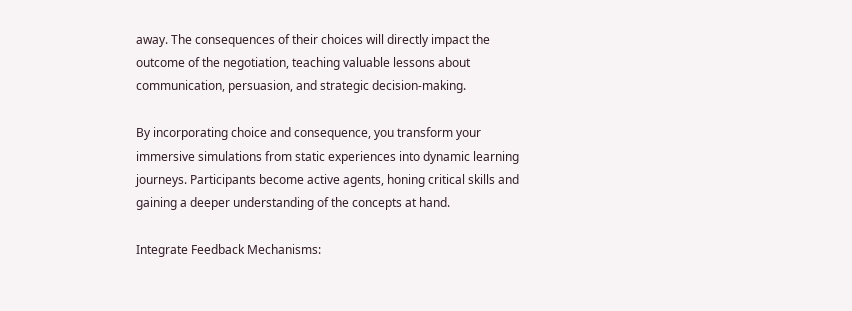away. The consequences of their choices will directly impact the outcome of the negotiation, teaching valuable lessons about communication, persuasion, and strategic decision-making.

By incorporating choice and consequence, you transform your immersive simulations from static experiences into dynamic learning journeys. Participants become active agents, honing critical skills and gaining a deeper understanding of the concepts at hand.

Integrate Feedback Mechanisms: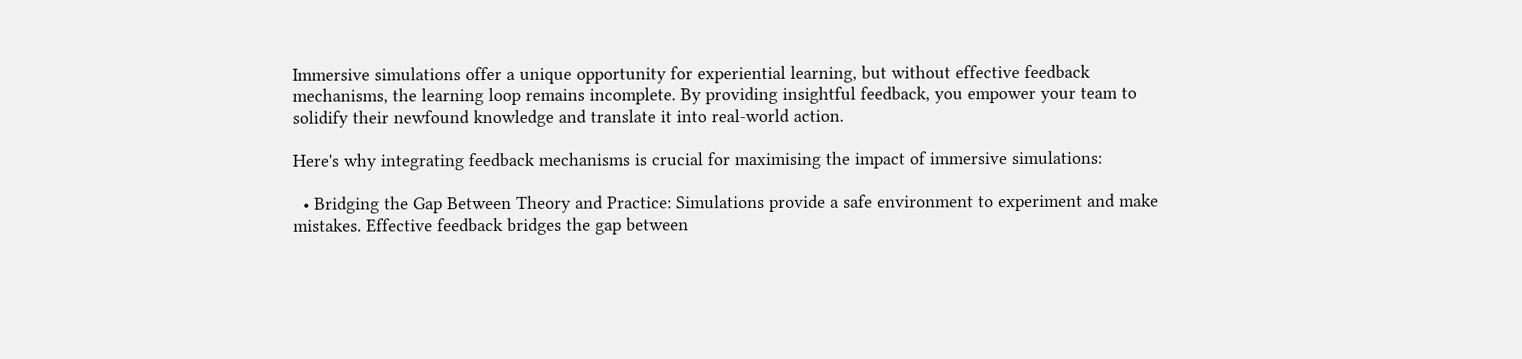Immersive simulations offer a unique opportunity for experiential learning, but without effective feedback mechanisms, the learning loop remains incomplete. By providing insightful feedback, you empower your team to solidify their newfound knowledge and translate it into real-world action.

Here's why integrating feedback mechanisms is crucial for maximising the impact of immersive simulations:

  • Bridging the Gap Between Theory and Practice: Simulations provide a safe environment to experiment and make mistakes. Effective feedback bridges the gap between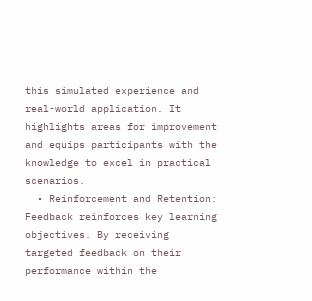this simulated experience and real-world application. It highlights areas for improvement and equips participants with the knowledge to excel in practical scenarios.
  • Reinforcement and Retention: Feedback reinforces key learning objectives. By receiving targeted feedback on their performance within the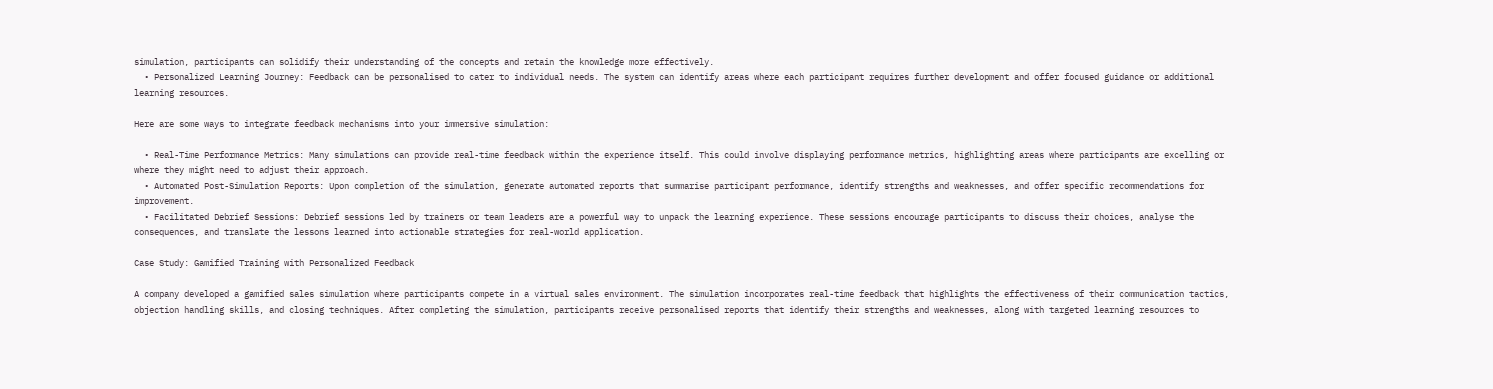simulation, participants can solidify their understanding of the concepts and retain the knowledge more effectively.
  • Personalized Learning Journey: Feedback can be personalised to cater to individual needs. The system can identify areas where each participant requires further development and offer focused guidance or additional learning resources.

Here are some ways to integrate feedback mechanisms into your immersive simulation:

  • Real-Time Performance Metrics: Many simulations can provide real-time feedback within the experience itself. This could involve displaying performance metrics, highlighting areas where participants are excelling or where they might need to adjust their approach.
  • Automated Post-Simulation Reports: Upon completion of the simulation, generate automated reports that summarise participant performance, identify strengths and weaknesses, and offer specific recommendations for improvement.
  • Facilitated Debrief Sessions: Debrief sessions led by trainers or team leaders are a powerful way to unpack the learning experience. These sessions encourage participants to discuss their choices, analyse the consequences, and translate the lessons learned into actionable strategies for real-world application.

Case Study: Gamified Training with Personalized Feedback

A company developed a gamified sales simulation where participants compete in a virtual sales environment. The simulation incorporates real-time feedback that highlights the effectiveness of their communication tactics, objection handling skills, and closing techniques. After completing the simulation, participants receive personalised reports that identify their strengths and weaknesses, along with targeted learning resources to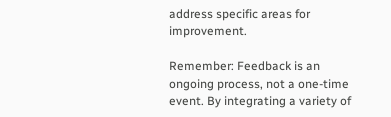address specific areas for improvement.

Remember: Feedback is an ongoing process, not a one-time event. By integrating a variety of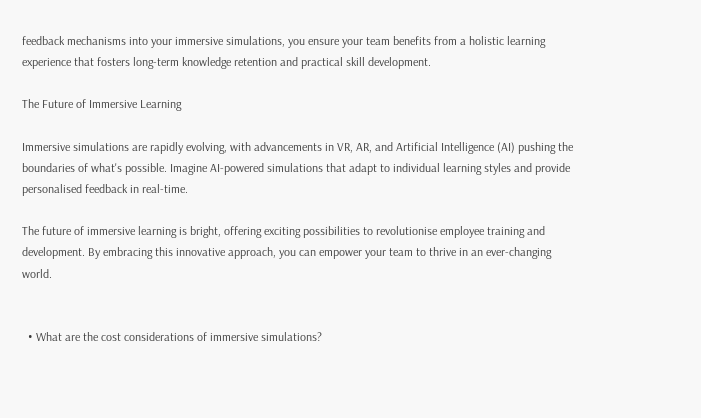feedback mechanisms into your immersive simulations, you ensure your team benefits from a holistic learning experience that fosters long-term knowledge retention and practical skill development.

The Future of Immersive Learning

Immersive simulations are rapidly evolving, with advancements in VR, AR, and Artificial Intelligence (AI) pushing the boundaries of what's possible. Imagine AI-powered simulations that adapt to individual learning styles and provide personalised feedback in real-time.

The future of immersive learning is bright, offering exciting possibilities to revolutionise employee training and development. By embracing this innovative approach, you can empower your team to thrive in an ever-changing world.


  • What are the cost considerations of immersive simulations?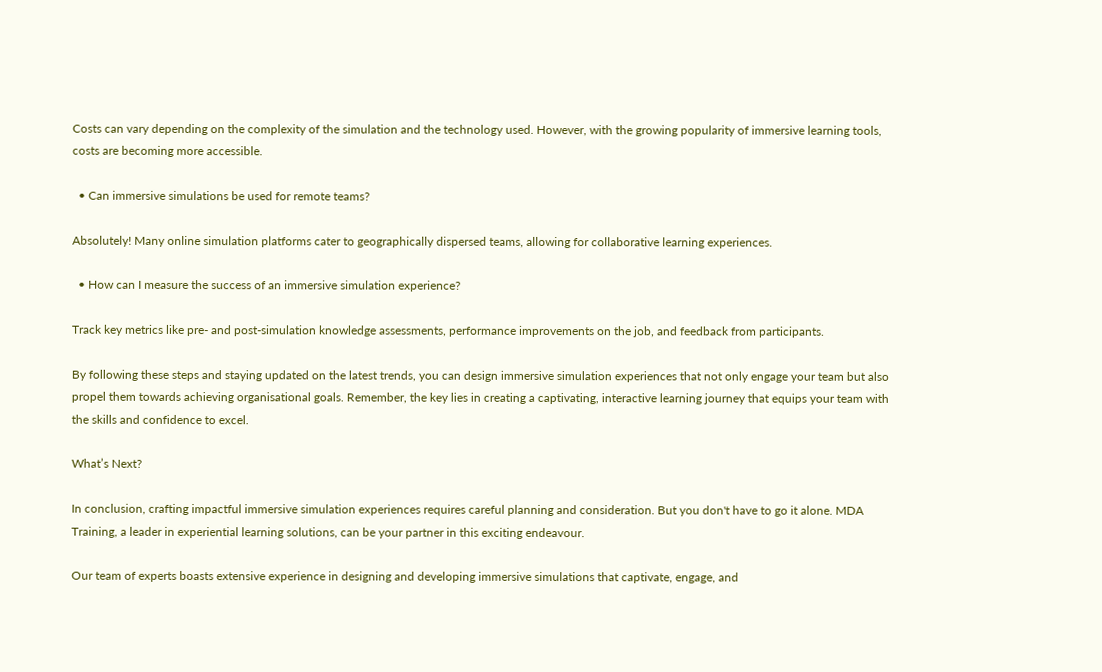Costs can vary depending on the complexity of the simulation and the technology used. However, with the growing popularity of immersive learning tools, costs are becoming more accessible.

  • Can immersive simulations be used for remote teams?

Absolutely! Many online simulation platforms cater to geographically dispersed teams, allowing for collaborative learning experiences.

  • How can I measure the success of an immersive simulation experience?

Track key metrics like pre- and post-simulation knowledge assessments, performance improvements on the job, and feedback from participants.

By following these steps and staying updated on the latest trends, you can design immersive simulation experiences that not only engage your team but also propel them towards achieving organisational goals. Remember, the key lies in creating a captivating, interactive learning journey that equips your team with the skills and confidence to excel.

What’s Next?

In conclusion, crafting impactful immersive simulation experiences requires careful planning and consideration. But you don't have to go it alone. MDA Training, a leader in experiential learning solutions, can be your partner in this exciting endeavour.

Our team of experts boasts extensive experience in designing and developing immersive simulations that captivate, engage, and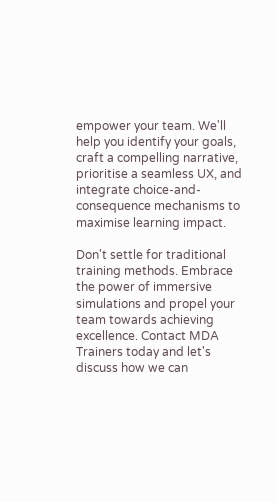empower your team. We'll help you identify your goals, craft a compelling narrative, prioritise a seamless UX, and integrate choice-and-consequence mechanisms to maximise learning impact.

Don't settle for traditional training methods. Embrace the power of immersive simulations and propel your team towards achieving excellence. Contact MDA Trainers today and let's discuss how we can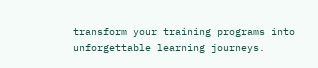transform your training programs into unforgettable learning journeys.